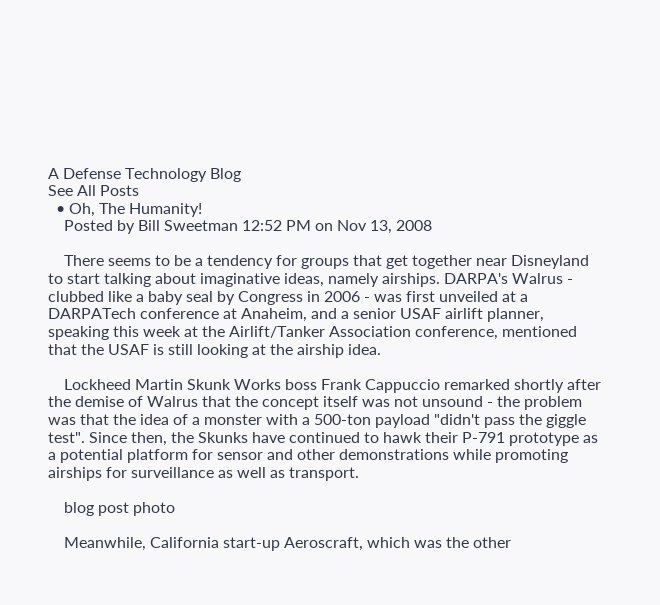A Defense Technology Blog
See All Posts
  • Oh, The Humanity!
    Posted by Bill Sweetman 12:52 PM on Nov 13, 2008

    There seems to be a tendency for groups that get together near Disneyland to start talking about imaginative ideas, namely airships. DARPA's Walrus - clubbed like a baby seal by Congress in 2006 - was first unveiled at a DARPATech conference at Anaheim, and a senior USAF airlift planner, speaking this week at the Airlift/Tanker Association conference, mentioned that the USAF is still looking at the airship idea.

    Lockheed Martin Skunk Works boss Frank Cappuccio remarked shortly after the demise of Walrus that the concept itself was not unsound - the problem was that the idea of a monster with a 500-ton payload "didn't pass the giggle test". Since then, the Skunks have continued to hawk their P-791 prototype as a potential platform for sensor and other demonstrations while promoting airships for surveillance as well as transport.

    blog post photo

    Meanwhile, California start-up Aeroscraft, which was the other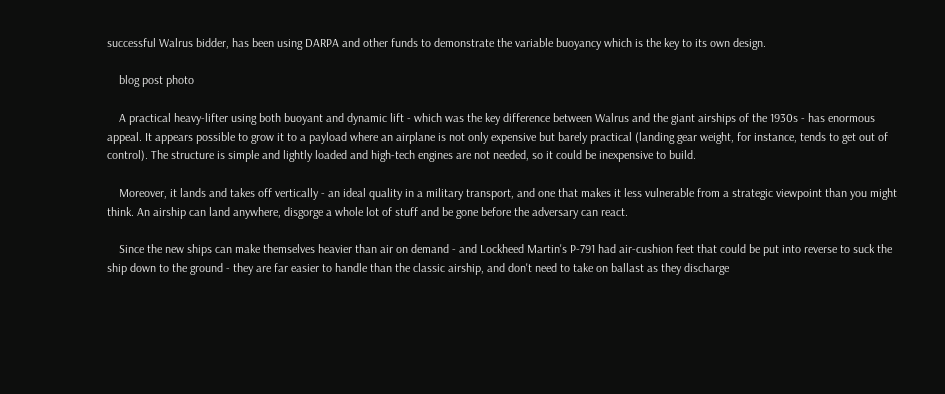successful Walrus bidder, has been using DARPA and other funds to demonstrate the variable buoyancy which is the key to its own design.

    blog post photo

    A practical heavy-lifter using both buoyant and dynamic lift - which was the key difference between Walrus and the giant airships of the 1930s - has enormous appeal. It appears possible to grow it to a payload where an airplane is not only expensive but barely practical (landing gear weight, for instance, tends to get out of control). The structure is simple and lightly loaded and high-tech engines are not needed, so it could be inexpensive to build.

    Moreover, it lands and takes off vertically - an ideal quality in a military transport, and one that makes it less vulnerable from a strategic viewpoint than you might think. An airship can land anywhere, disgorge a whole lot of stuff and be gone before the adversary can react.

    Since the new ships can make themselves heavier than air on demand - and Lockheed Martin's P-791 had air-cushion feet that could be put into reverse to suck the ship down to the ground - they are far easier to handle than the classic airship, and don't need to take on ballast as they discharge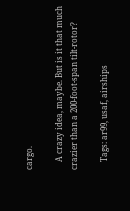cargo.

    A crazy idea, maybe. But is it that much crazier than a 200-foot-span tilt-rotor?

    Tags: ar99, usaf, airships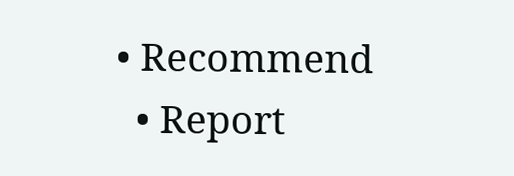• Recommend
  • Report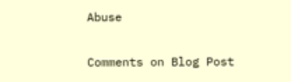Abuse

Comments on Blog Post